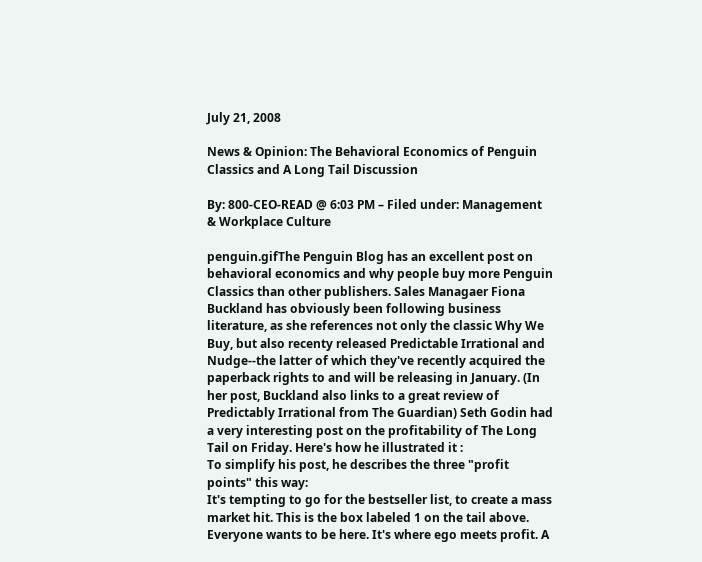July 21, 2008

News & Opinion: The Behavioral Economics of Penguin Classics and A Long Tail Discussion

By: 800-CEO-READ @ 6:03 PM – Filed under: Management & Workplace Culture

penguin.gifThe Penguin Blog has an excellent post on behavioral economics and why people buy more Penguin Classics than other publishers. Sales Managaer Fiona Buckland has obviously been following business literature, as she references not only the classic Why We Buy, but also recenty released Predictable Irrational and Nudge--the latter of which they've recently acquired the paperback rights to and will be releasing in January. (In her post, Buckland also links to a great review of Predictably Irrational from The Guardian) Seth Godin had a very interesting post on the profitability of The Long Tail on Friday. Here's how he illustrated it :
To simplify his post, he describes the three "profit points" this way:
It's tempting to go for the bestseller list, to create a mass market hit. This is the box labeled 1 on the tail above. Everyone wants to be here. It's where ego meets profit. A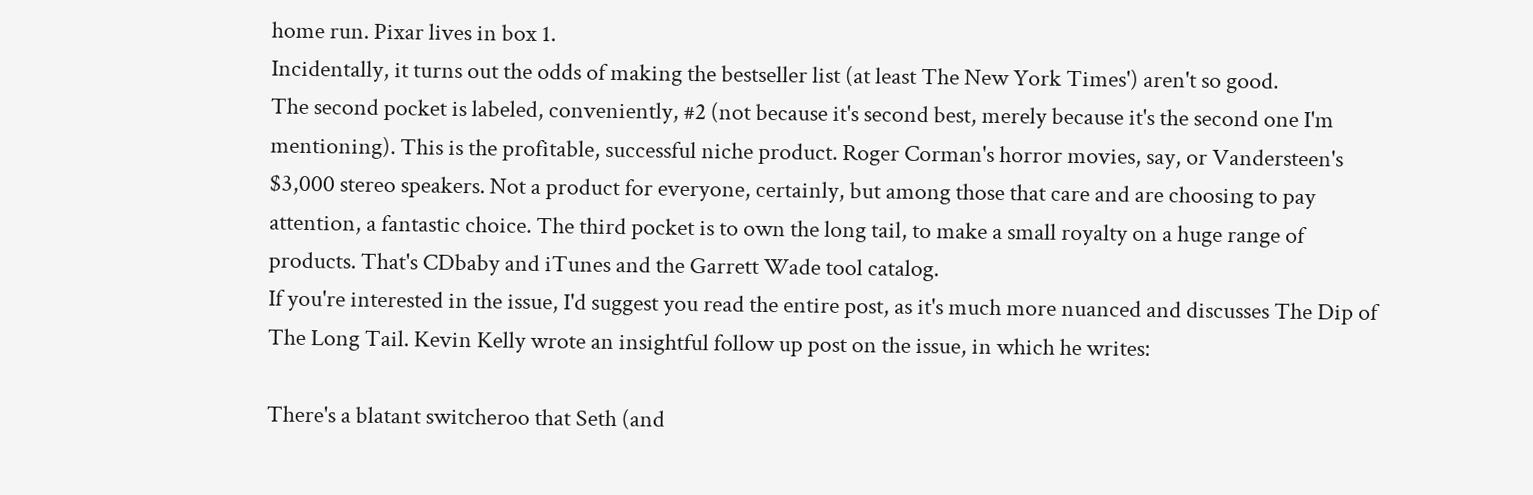home run. Pixar lives in box 1.
Incidentally, it turns out the odds of making the bestseller list (at least The New York Times') aren't so good.
The second pocket is labeled, conveniently, #2 (not because it's second best, merely because it's the second one I'm mentioning). This is the profitable, successful niche product. Roger Corman's horror movies, say, or Vandersteen's $3,000 stereo speakers. Not a product for everyone, certainly, but among those that care and are choosing to pay attention, a fantastic choice. The third pocket is to own the long tail, to make a small royalty on a huge range of products. That's CDbaby and iTunes and the Garrett Wade tool catalog.
If you're interested in the issue, I'd suggest you read the entire post, as it's much more nuanced and discusses The Dip of The Long Tail. Kevin Kelly wrote an insightful follow up post on the issue, in which he writes:

There's a blatant switcheroo that Seth (and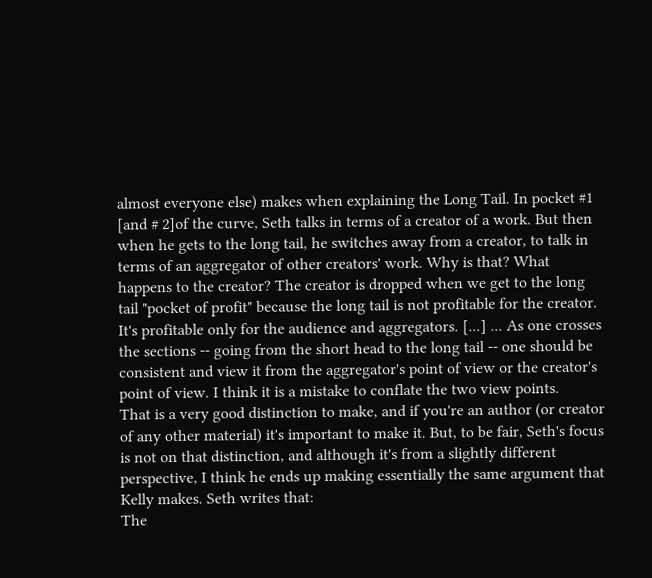almost everyone else) makes when explaining the Long Tail. In pocket #1 [and # 2]of the curve, Seth talks in terms of a creator of a work. But then when he gets to the long tail, he switches away from a creator, to talk in terms of an aggregator of other creators' work. Why is that? What happens to the creator? The creator is dropped when we get to the long tail "pocket of profit" because the long tail is not profitable for the creator. It's profitable only for the audience and aggregators. [...] ... As one crosses the sections -- going from the short head to the long tail -- one should be consistent and view it from the aggregator's point of view or the creator's point of view. I think it is a mistake to conflate the two view points.
That is a very good distinction to make, and if you're an author (or creator of any other material) it's important to make it. But, to be fair, Seth's focus is not on that distinction, and although it's from a slightly different perspective, I think he ends up making essentially the same argument that Kelly makes. Seth writes that:
The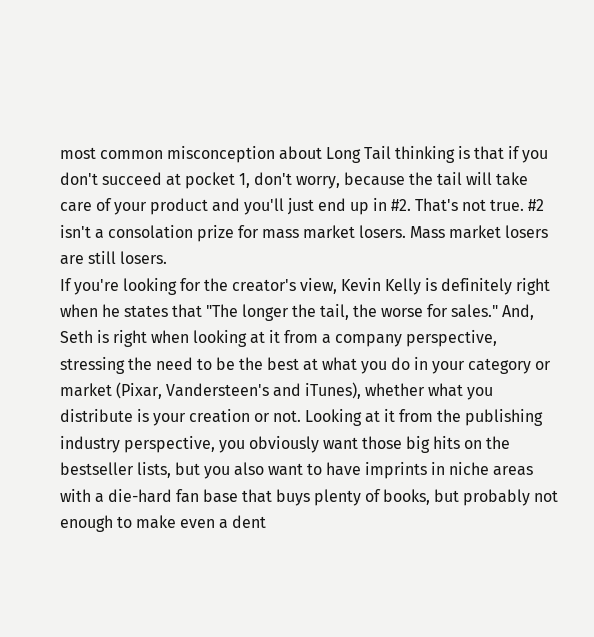most common misconception about Long Tail thinking is that if you don't succeed at pocket 1, don't worry, because the tail will take care of your product and you'll just end up in #2. That's not true. #2 isn't a consolation prize for mass market losers. Mass market losers are still losers.
If you're looking for the creator's view, Kevin Kelly is definitely right when he states that "The longer the tail, the worse for sales." And, Seth is right when looking at it from a company perspective, stressing the need to be the best at what you do in your category or market (Pixar, Vandersteen's and iTunes), whether what you distribute is your creation or not. Looking at it from the publishing industry perspective, you obviously want those big hits on the bestseller lists, but you also want to have imprints in niche areas with a die-hard fan base that buys plenty of books, but probably not enough to make even a dent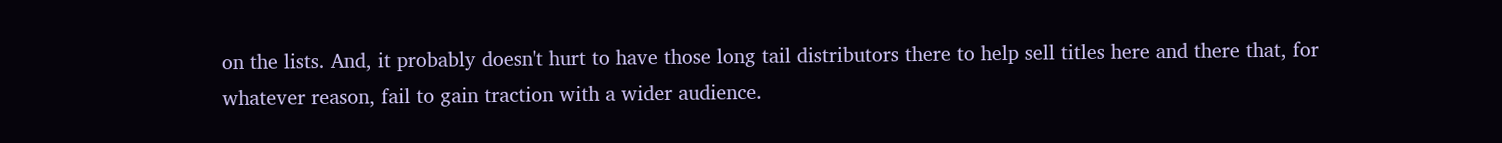on the lists. And, it probably doesn't hurt to have those long tail distributors there to help sell titles here and there that, for whatever reason, fail to gain traction with a wider audience.